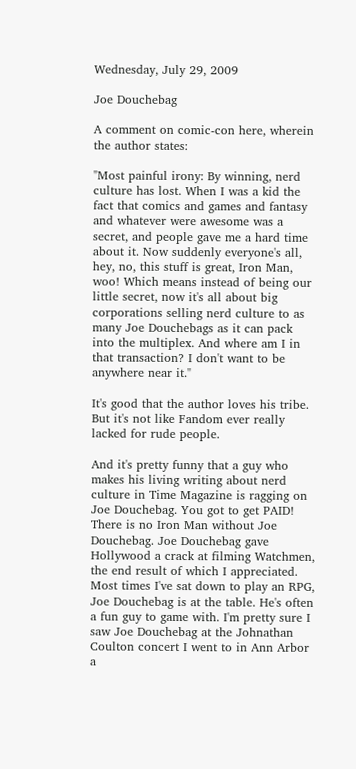Wednesday, July 29, 2009

Joe Douchebag

A comment on comic-con here, wherein the author states:

"Most painful irony: By winning, nerd culture has lost. When I was a kid the fact that comics and games and fantasy and whatever were awesome was a secret, and people gave me a hard time about it. Now suddenly everyone's all, hey, no, this stuff is great, Iron Man, woo! Which means instead of being our little secret, now it's all about big corporations selling nerd culture to as many Joe Douchebags as it can pack into the multiplex. And where am I in that transaction? I don't want to be anywhere near it."

It's good that the author loves his tribe. But it's not like Fandom ever really lacked for rude people.

And it's pretty funny that a guy who makes his living writing about nerd culture in Time Magazine is ragging on Joe Douchebag. You got to get PAID! There is no Iron Man without Joe Douchebag. Joe Douchebag gave Hollywood a crack at filming Watchmen, the end result of which I appreciated. Most times I've sat down to play an RPG, Joe Douchebag is at the table. He's often a fun guy to game with. I'm pretty sure I saw Joe Douchebag at the Johnathan Coulton concert I went to in Ann Arbor a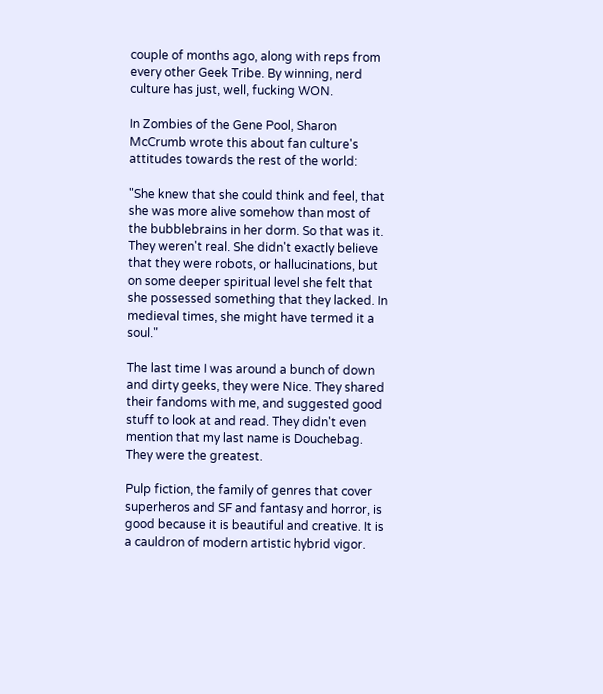couple of months ago, along with reps from every other Geek Tribe. By winning, nerd culture has just, well, fucking WON.

In Zombies of the Gene Pool, Sharon McCrumb wrote this about fan culture's attitudes towards the rest of the world:

"She knew that she could think and feel, that she was more alive somehow than most of the bubblebrains in her dorm. So that was it. They weren't real. She didn't exactly believe that they were robots, or hallucinations, but on some deeper spiritual level she felt that she possessed something that they lacked. In medieval times, she might have termed it a soul."

The last time I was around a bunch of down and dirty geeks, they were Nice. They shared their fandoms with me, and suggested good stuff to look at and read. They didn't even mention that my last name is Douchebag. They were the greatest.

Pulp fiction, the family of genres that cover superheros and SF and fantasy and horror, is good because it is beautiful and creative. It is a cauldron of modern artistic hybrid vigor.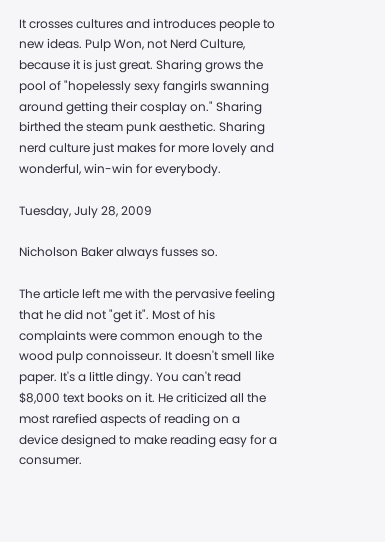It crosses cultures and introduces people to new ideas. Pulp Won, not Nerd Culture, because it is just great. Sharing grows the pool of "hopelessly sexy fangirls swanning around getting their cosplay on." Sharing birthed the steam punk aesthetic. Sharing nerd culture just makes for more lovely and wonderful, win-win for everybody.

Tuesday, July 28, 2009

Nicholson Baker always fusses so.

The article left me with the pervasive feeling that he did not "get it". Most of his complaints were common enough to the wood pulp connoisseur. It doesn't smell like paper. It's a little dingy. You can't read $8,000 text books on it. He criticized all the most rarefied aspects of reading on a device designed to make reading easy for a consumer.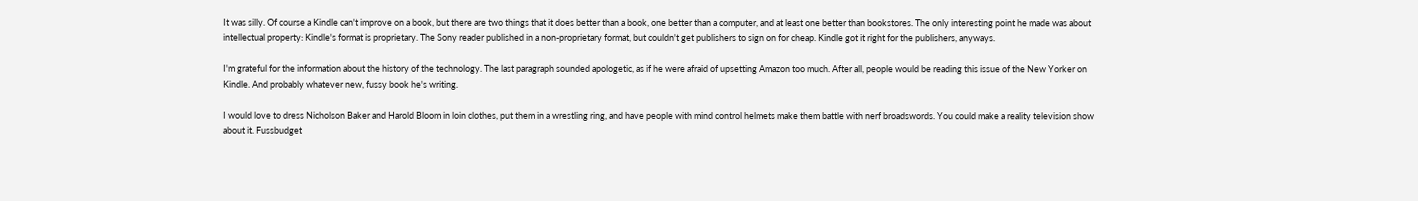It was silly. Of course a Kindle can't improve on a book, but there are two things that it does better than a book, one better than a computer, and at least one better than bookstores. The only interesting point he made was about intellectual property: Kindle's format is proprietary. The Sony reader published in a non-proprietary format, but couldn't get publishers to sign on for cheap. Kindle got it right for the publishers, anyways.

I'm grateful for the information about the history of the technology. The last paragraph sounded apologetic, as if he were afraid of upsetting Amazon too much. After all, people would be reading this issue of the New Yorker on Kindle. And probably whatever new, fussy book he's writing.

I would love to dress Nicholson Baker and Harold Bloom in loin clothes, put them in a wrestling ring, and have people with mind control helmets make them battle with nerf broadswords. You could make a reality television show about it. Fussbudget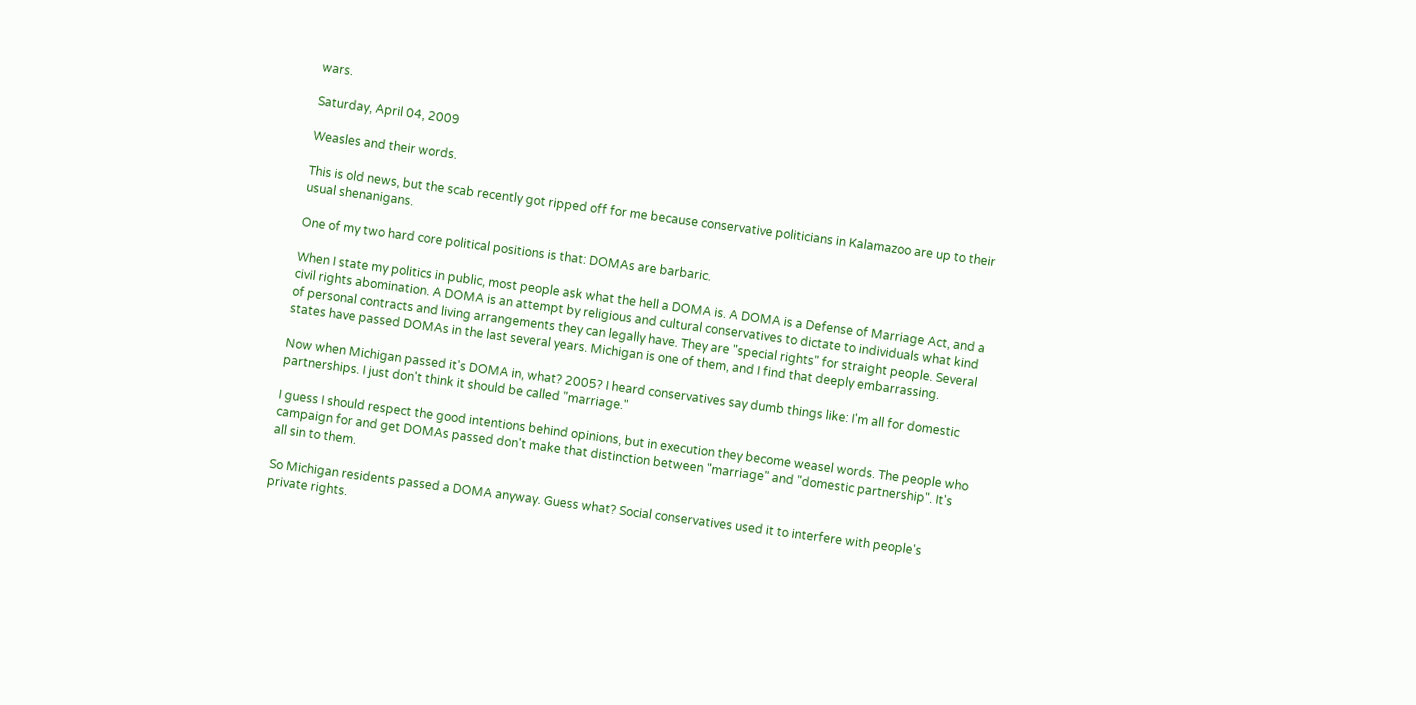wars.

Saturday, April 04, 2009

Weasles and their words.

This is old news, but the scab recently got ripped off for me because conservative politicians in Kalamazoo are up to their usual shenanigans.

One of my two hard core political positions is that: DOMAs are barbaric.

When I state my politics in public, most people ask what the hell a DOMA is. A DOMA is a Defense of Marriage Act, and a civil rights abomination. A DOMA is an attempt by religious and cultural conservatives to dictate to individuals what kind of personal contracts and living arrangements they can legally have. They are "special rights" for straight people. Several states have passed DOMAs in the last several years. Michigan is one of them, and I find that deeply embarrassing.

Now when Michigan passed it's DOMA in, what? 2005? I heard conservatives say dumb things like: I'm all for domestic partnerships. I just don't think it should be called "marriage."

I guess I should respect the good intentions behind opinions, but in execution they become weasel words. The people who campaign for and get DOMAs passed don't make that distinction between "marriage" and "domestic partnership". It's all sin to them.

So Michigan residents passed a DOMA anyway. Guess what? Social conservatives used it to interfere with people's private rights.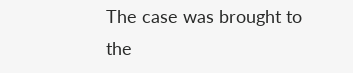The case was brought to the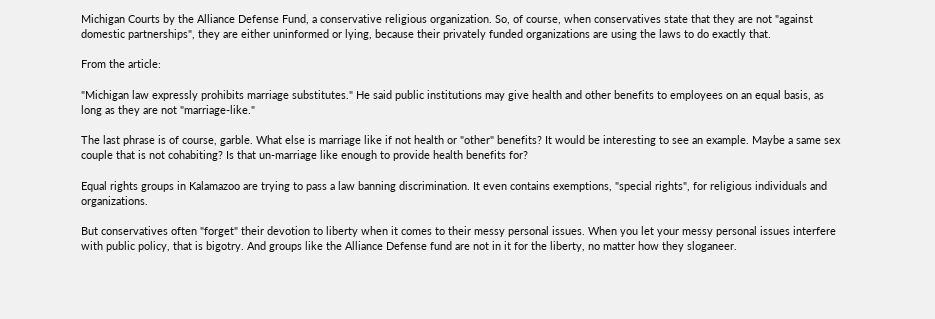Michigan Courts by the Alliance Defense Fund, a conservative religious organization. So, of course, when conservatives state that they are not "against domestic partnerships", they are either uninformed or lying, because their privately funded organizations are using the laws to do exactly that.

From the article:

"Michigan law expressly prohibits marriage substitutes." He said public institutions may give health and other benefits to employees on an equal basis, as long as they are not "marriage-like."

The last phrase is of course, garble. What else is marriage like if not health or "other" benefits? It would be interesting to see an example. Maybe a same sex couple that is not cohabiting? Is that un-marriage like enough to provide health benefits for?

Equal rights groups in Kalamazoo are trying to pass a law banning discrimination. It even contains exemptions, "special rights", for religious individuals and organizations.

But conservatives often "forget" their devotion to liberty when it comes to their messy personal issues. When you let your messy personal issues interfere with public policy, that is bigotry. And groups like the Alliance Defense fund are not in it for the liberty, no matter how they sloganeer.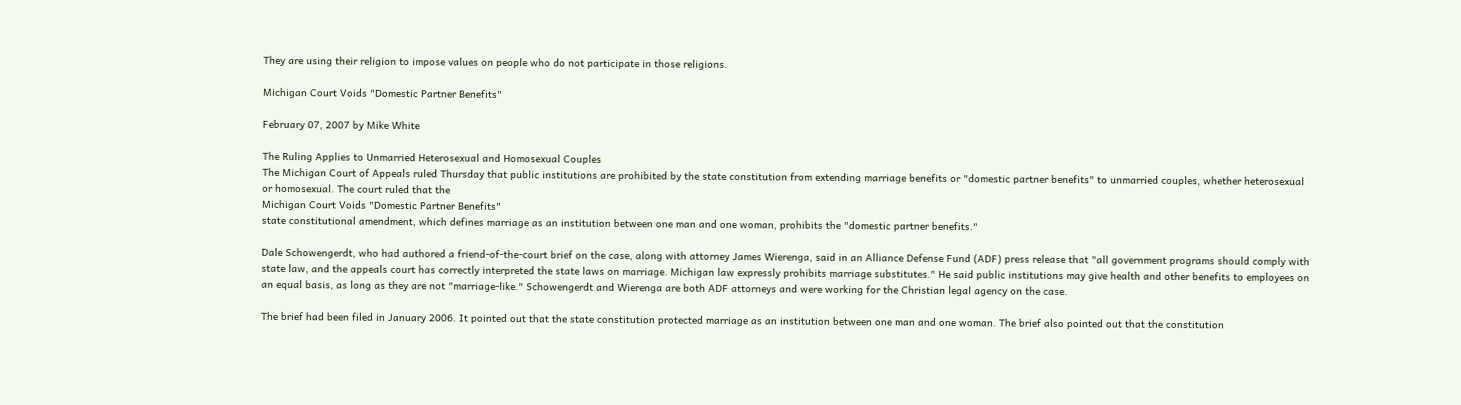They are using their religion to impose values on people who do not participate in those religions.

Michigan Court Voids "Domestic Partner Benefits"

February 07, 2007 by Mike White

The Ruling Applies to Unmarried Heterosexual and Homosexual Couples
The Michigan Court of Appeals ruled Thursday that public institutions are prohibited by the state constitution from extending marriage benefits or "domestic partner benefits" to unmarried couples, whether heterosexual or homosexual. The court ruled that the
Michigan Court Voids "Domestic Partner Benefits"
state constitutional amendment, which defines marriage as an institution between one man and one woman, prohibits the "domestic partner benefits."

Dale Schowengerdt, who had authored a friend-of-the-court brief on the case, along with attorney James Wierenga, said in an Alliance Defense Fund (ADF) press release that "all government programs should comply with state law, and the appeals court has correctly interpreted the state laws on marriage. Michigan law expressly prohibits marriage substitutes." He said public institutions may give health and other benefits to employees on an equal basis, as long as they are not "marriage-like." Schowengerdt and Wierenga are both ADF attorneys and were working for the Christian legal agency on the case.

The brief had been filed in January 2006. It pointed out that the state constitution protected marriage as an institution between one man and one woman. The brief also pointed out that the constitution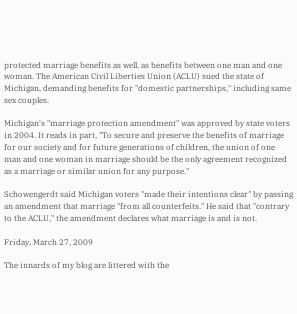protected marriage benefits as well, as benefits between one man and one woman. The American Civil Liberties Union (ACLU) sued the state of Michigan, demanding benefits for "domestic partnerships," including same sex couples.

Michigan's "marriage protection amendment" was approved by state voters in 2004. It reads in part, "To secure and preserve the benefits of marriage for our society and for future generations of children, the union of one man and one woman in marriage should be the only agreement recognized as a marriage or similar union for any purpose."

Schowengerdt said Michigan voters "made their intentions clear" by passing an amendment that marriage "from all counterfeits." He said that "contrary to the ACLU," the amendment declares what marriage is and is not.

Friday, March 27, 2009

The innards of my blog are littered with the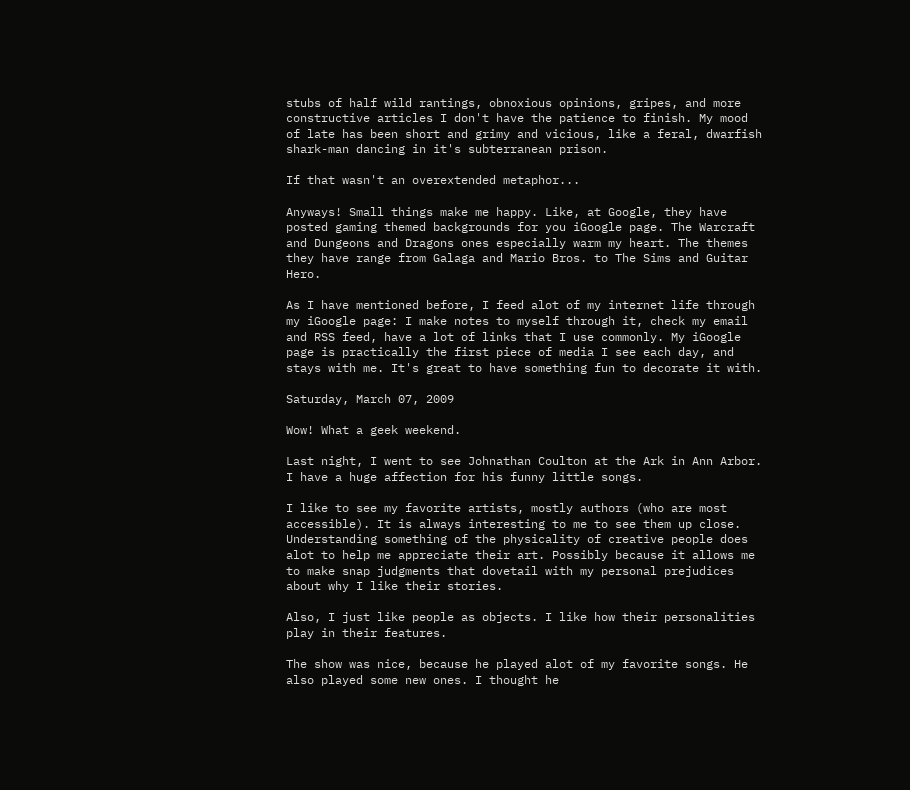stubs of half wild rantings, obnoxious opinions, gripes, and more constructive articles I don't have the patience to finish. My mood of late has been short and grimy and vicious, like a feral, dwarfish shark-man dancing in it's subterranean prison.

If that wasn't an overextended metaphor...

Anyways! Small things make me happy. Like, at Google, they have posted gaming themed backgrounds for you iGoogle page. The Warcraft and Dungeons and Dragons ones especially warm my heart. The themes they have range from Galaga and Mario Bros. to The Sims and Guitar Hero.

As I have mentioned before, I feed alot of my internet life through my iGoogle page: I make notes to myself through it, check my email and RSS feed, have a lot of links that I use commonly. My iGoogle page is practically the first piece of media I see each day, and stays with me. It's great to have something fun to decorate it with.

Saturday, March 07, 2009

Wow! What a geek weekend.

Last night, I went to see Johnathan Coulton at the Ark in Ann Arbor. I have a huge affection for his funny little songs.

I like to see my favorite artists, mostly authors (who are most accessible). It is always interesting to me to see them up close. Understanding something of the physicality of creative people does alot to help me appreciate their art. Possibly because it allows me to make snap judgments that dovetail with my personal prejudices about why I like their stories.

Also, I just like people as objects. I like how their personalities play in their features.

The show was nice, because he played alot of my favorite songs. He also played some new ones. I thought he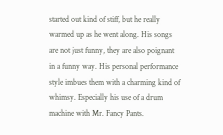started out kind of stiff, but he really warmed up as he went along. His songs are not just funny, they are also poignant in a funny way. His personal performance style imbues them with a charming kind of whimsy. Especially his use of a drum machine with Mr. Fancy Pants.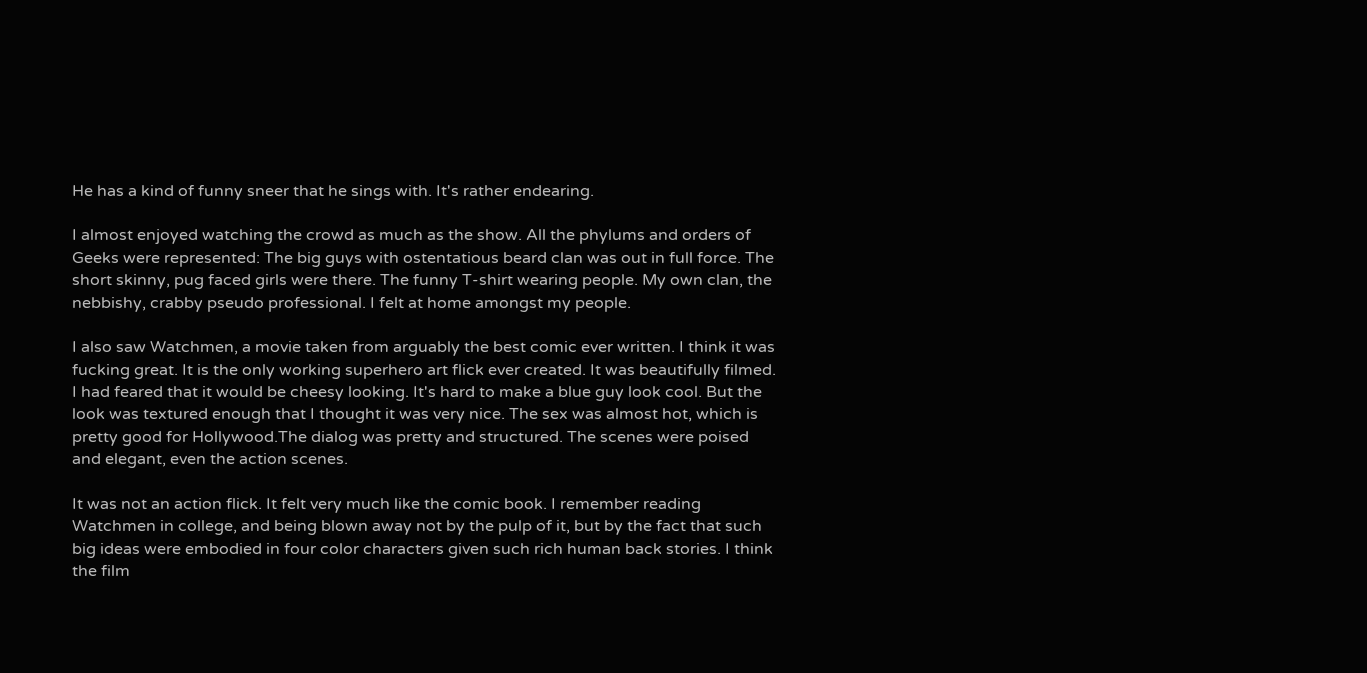He has a kind of funny sneer that he sings with. It's rather endearing.

I almost enjoyed watching the crowd as much as the show. All the phylums and orders of Geeks were represented: The big guys with ostentatious beard clan was out in full force. The short skinny, pug faced girls were there. The funny T-shirt wearing people. My own clan, the nebbishy, crabby pseudo professional. I felt at home amongst my people.

I also saw Watchmen, a movie taken from arguably the best comic ever written. I think it was fucking great. It is the only working superhero art flick ever created. It was beautifully filmed. I had feared that it would be cheesy looking. It's hard to make a blue guy look cool. But the look was textured enough that I thought it was very nice. The sex was almost hot, which is pretty good for Hollywood.The dialog was pretty and structured. The scenes were poised and elegant, even the action scenes.

It was not an action flick. It felt very much like the comic book. I remember reading Watchmen in college, and being blown away not by the pulp of it, but by the fact that such big ideas were embodied in four color characters given such rich human back stories. I think the film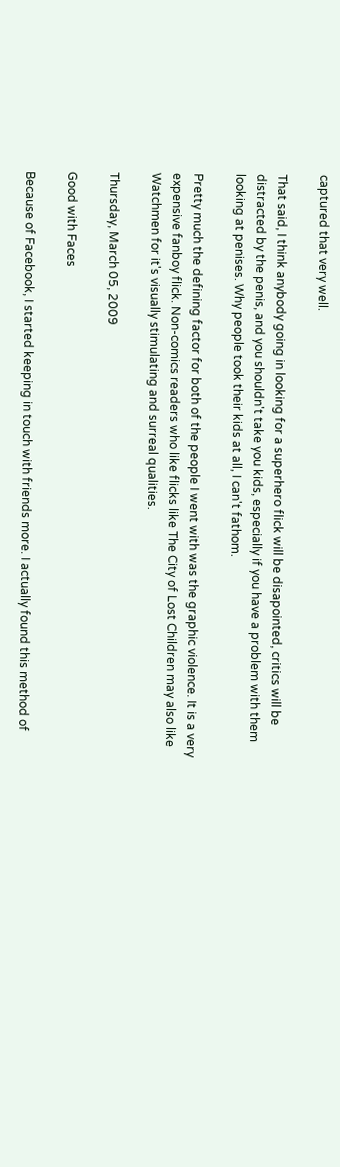captured that very well.

That said, I think anybody going in looking for a superhero flick will be disapointed, critics will be distracted by the penis, and you shouldn't take you kids, especially if you have a problem with them looking at penises. Why people took their kids at all, I can't fathom.

Pretty much the defining factor for both of the people I went with was the graphic violence. It is a very expensive fanboy flick. Non-comics readers who like flicks like The City of Lost Children may also like Watchmen for it's visually stimulating and surreal qualities.

Thursday, March 05, 2009

Good with Faces

Because of Facebook, I started keeping in touch with friends more. I actually found this method of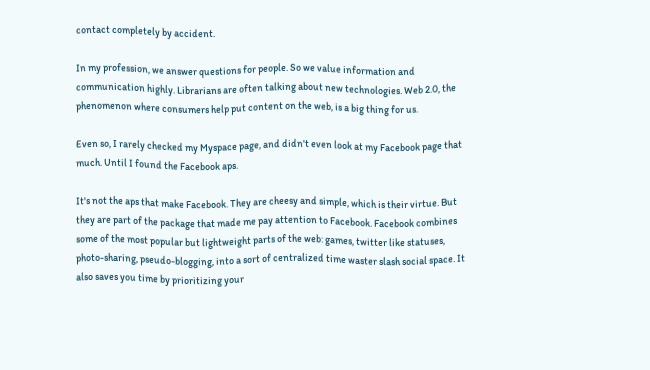contact completely by accident.

In my profession, we answer questions for people. So we value information and communication highly. Librarians are often talking about new technologies. Web 2.0, the phenomenon where consumers help put content on the web, is a big thing for us.

Even so, I rarely checked my Myspace page, and didn't even look at my Facebook page that much. Until I found the Facebook aps.

It's not the aps that make Facebook. They are cheesy and simple, which is their virtue. But they are part of the package that made me pay attention to Facebook. Facebook combines some of the most popular but lightweight parts of the web: games, twitter like statuses, photo-sharing, pseudo-blogging, into a sort of centralized time waster slash social space. It also saves you time by prioritizing your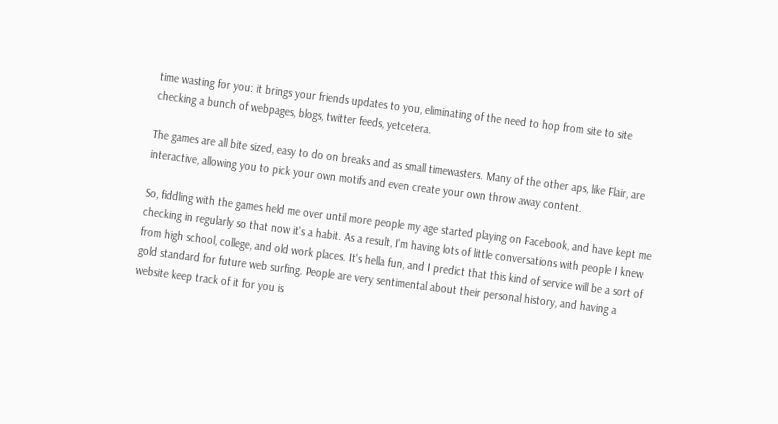time wasting for you: it brings your friends updates to you, eliminating of the need to hop from site to site checking a bunch of webpages, blogs, twitter feeds, yetcetera.

The games are all bite sized, easy to do on breaks and as small timewasters. Many of the other aps, like Flair, are interactive, allowing you to pick your own motifs and even create your own throw away content.

So, fiddling with the games held me over until more people my age started playing on Facebook, and have kept me checking in regularly so that now it's a habit. As a result, I'm having lots of little conversations with people I knew from high school, college, and old work places. It's hella fun, and I predict that this kind of service will be a sort of gold standard for future web surfing. People are very sentimental about their personal history, and having a website keep track of it for you is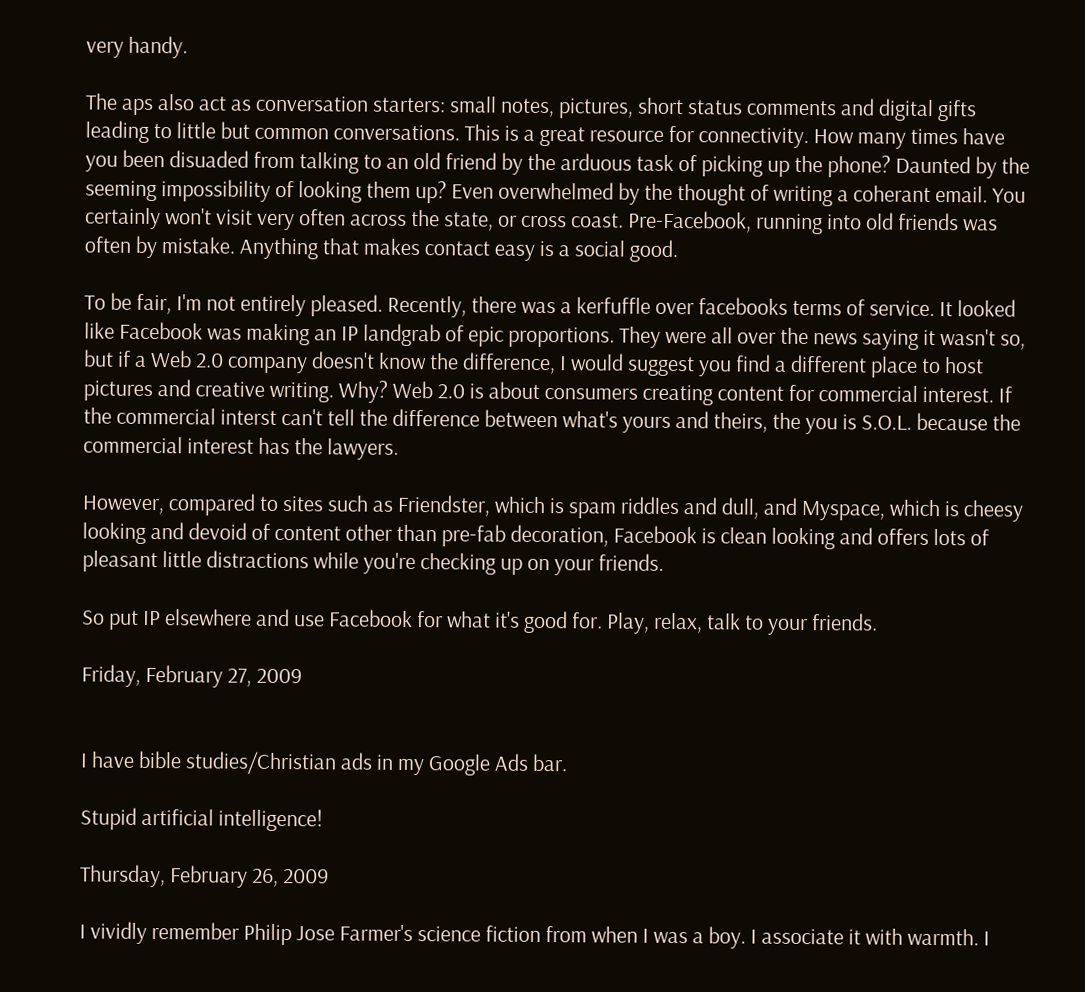very handy.

The aps also act as conversation starters: small notes, pictures, short status comments and digital gifts leading to little but common conversations. This is a great resource for connectivity. How many times have you been disuaded from talking to an old friend by the arduous task of picking up the phone? Daunted by the seeming impossibility of looking them up? Even overwhelmed by the thought of writing a coherant email. You certainly won't visit very often across the state, or cross coast. Pre-Facebook, running into old friends was often by mistake. Anything that makes contact easy is a social good.

To be fair, I'm not entirely pleased. Recently, there was a kerfuffle over facebooks terms of service. It looked like Facebook was making an IP landgrab of epic proportions. They were all over the news saying it wasn't so, but if a Web 2.0 company doesn't know the difference, I would suggest you find a different place to host pictures and creative writing. Why? Web 2.0 is about consumers creating content for commercial interest. If the commercial interst can't tell the difference between what's yours and theirs, the you is S.O.L. because the commercial interest has the lawyers.

However, compared to sites such as Friendster, which is spam riddles and dull, and Myspace, which is cheesy looking and devoid of content other than pre-fab decoration, Facebook is clean looking and offers lots of pleasant little distractions while you're checking up on your friends.

So put IP elsewhere and use Facebook for what it's good for. Play, relax, talk to your friends.

Friday, February 27, 2009


I have bible studies/Christian ads in my Google Ads bar.

Stupid artificial intelligence!

Thursday, February 26, 2009

I vividly remember Philip Jose Farmer's science fiction from when I was a boy. I associate it with warmth. I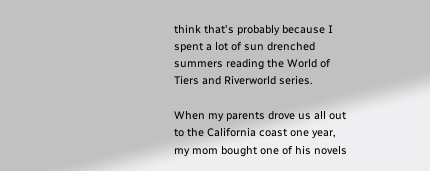think that's probably because I spent a lot of sun drenched summers reading the World of Tiers and Riverworld series.

When my parents drove us all out to the California coast one year, my mom bought one of his novels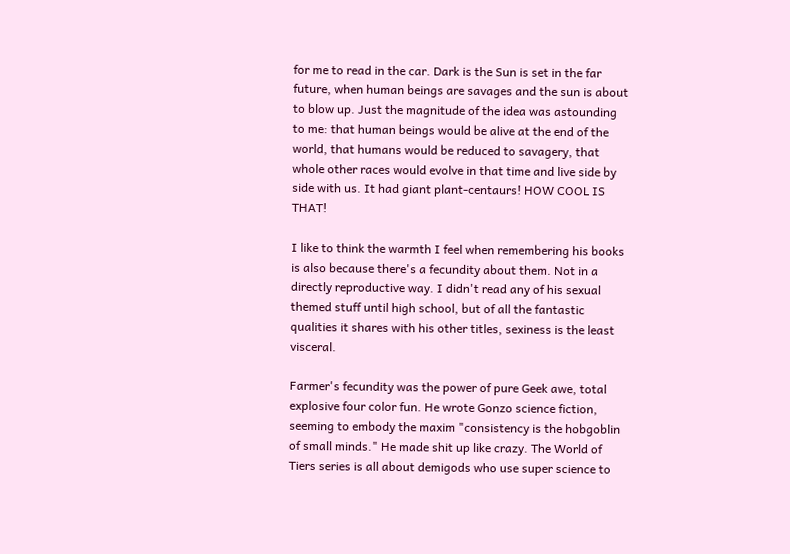for me to read in the car. Dark is the Sun is set in the far future, when human beings are savages and the sun is about to blow up. Just the magnitude of the idea was astounding to me: that human beings would be alive at the end of the world, that humans would be reduced to savagery, that whole other races would evolve in that time and live side by side with us. It had giant plant-centaurs! HOW COOL IS THAT!

I like to think the warmth I feel when remembering his books is also because there's a fecundity about them. Not in a directly reproductive way. I didn't read any of his sexual themed stuff until high school, but of all the fantastic qualities it shares with his other titles, sexiness is the least visceral.

Farmer's fecundity was the power of pure Geek awe, total explosive four color fun. He wrote Gonzo science fiction, seeming to embody the maxim "consistency is the hobgoblin of small minds." He made shit up like crazy. The World of Tiers series is all about demigods who use super science to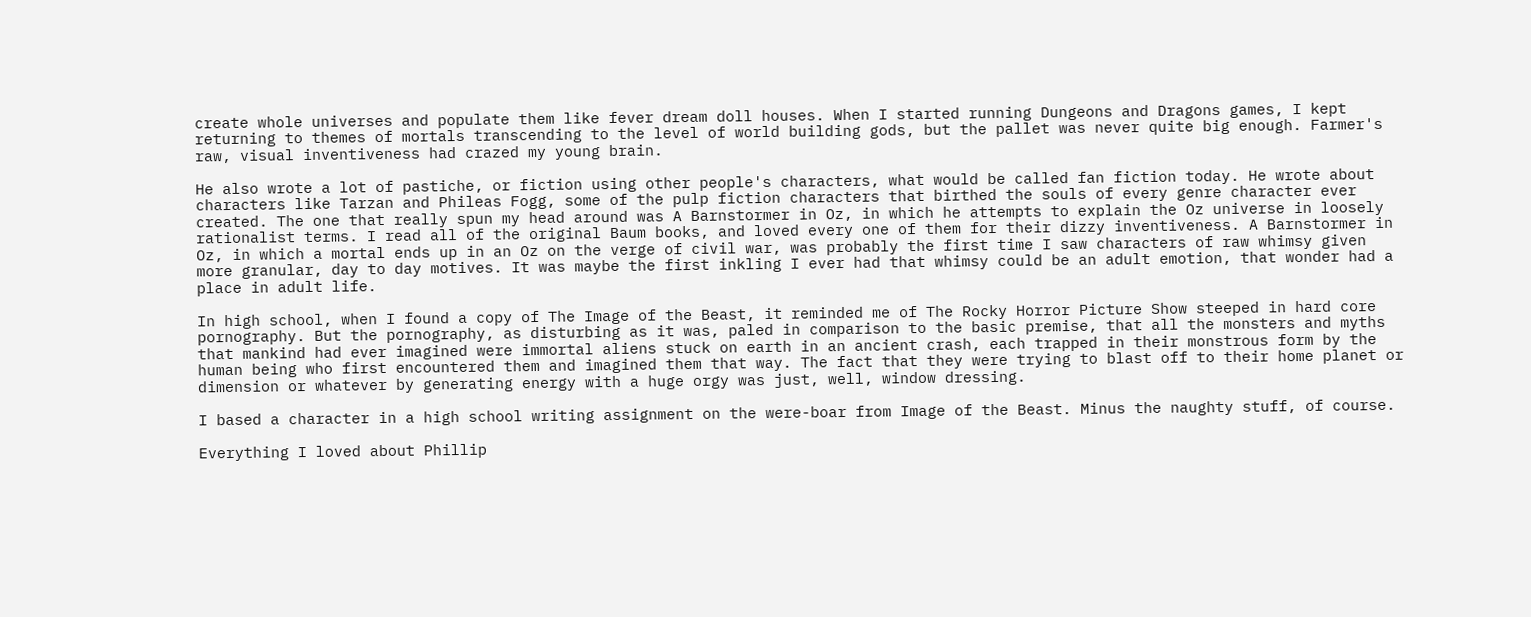create whole universes and populate them like fever dream doll houses. When I started running Dungeons and Dragons games, I kept returning to themes of mortals transcending to the level of world building gods, but the pallet was never quite big enough. Farmer's raw, visual inventiveness had crazed my young brain.

He also wrote a lot of pastiche, or fiction using other people's characters, what would be called fan fiction today. He wrote about characters like Tarzan and Phileas Fogg, some of the pulp fiction characters that birthed the souls of every genre character ever created. The one that really spun my head around was A Barnstormer in Oz, in which he attempts to explain the Oz universe in loosely rationalist terms. I read all of the original Baum books, and loved every one of them for their dizzy inventiveness. A Barnstormer in Oz, in which a mortal ends up in an Oz on the verge of civil war, was probably the first time I saw characters of raw whimsy given more granular, day to day motives. It was maybe the first inkling I ever had that whimsy could be an adult emotion, that wonder had a place in adult life.

In high school, when I found a copy of The Image of the Beast, it reminded me of The Rocky Horror Picture Show steeped in hard core pornography. But the pornography, as disturbing as it was, paled in comparison to the basic premise, that all the monsters and myths that mankind had ever imagined were immortal aliens stuck on earth in an ancient crash, each trapped in their monstrous form by the human being who first encountered them and imagined them that way. The fact that they were trying to blast off to their home planet or dimension or whatever by generating energy with a huge orgy was just, well, window dressing.

I based a character in a high school writing assignment on the were-boar from Image of the Beast. Minus the naughty stuff, of course.

Everything I loved about Phillip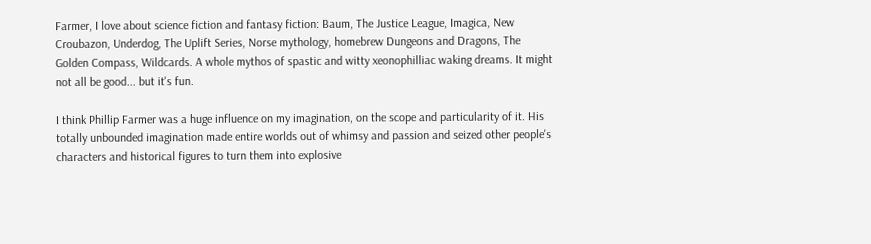Farmer, I love about science fiction and fantasy fiction: Baum, The Justice League, Imagica, New Croubazon, Underdog, The Uplift Series, Norse mythology, homebrew Dungeons and Dragons, The Golden Compass, Wildcards. A whole mythos of spastic and witty xeonophilliac waking dreams. It might not all be good... but it's fun.

I think Phillip Farmer was a huge influence on my imagination, on the scope and particularity of it. His totally unbounded imagination made entire worlds out of whimsy and passion and seized other people's characters and historical figures to turn them into explosive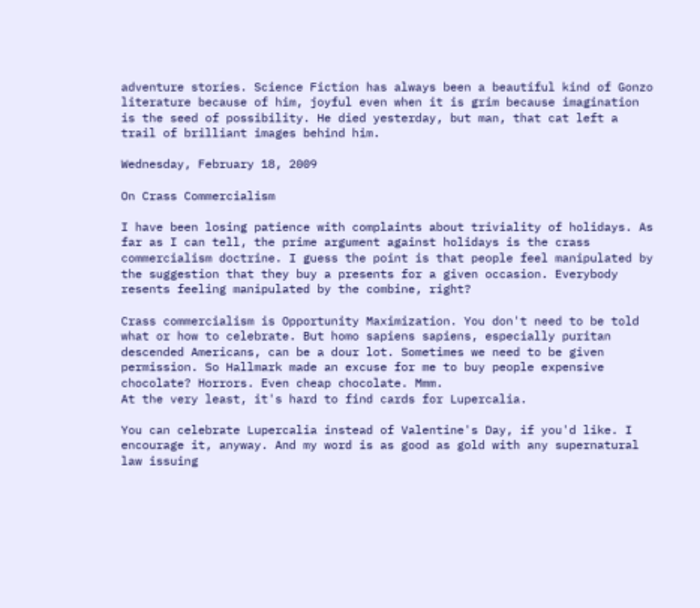adventure stories. Science Fiction has always been a beautiful kind of Gonzo literature because of him, joyful even when it is grim because imagination is the seed of possibility. He died yesterday, but man, that cat left a trail of brilliant images behind him.

Wednesday, February 18, 2009

On Crass Commercialism

I have been losing patience with complaints about triviality of holidays. As far as I can tell, the prime argument against holidays is the crass commercialism doctrine. I guess the point is that people feel manipulated by the suggestion that they buy a presents for a given occasion. Everybody resents feeling manipulated by the combine, right?

Crass commercialism is Opportunity Maximization. You don't need to be told what or how to celebrate. But homo sapiens sapiens, especially puritan descended Americans, can be a dour lot. Sometimes we need to be given permission. So Hallmark made an excuse for me to buy people expensive chocolate? Horrors. Even cheap chocolate. Mmm.
At the very least, it's hard to find cards for Lupercalia.

You can celebrate Lupercalia instead of Valentine's Day, if you'd like. I encourage it, anyway. And my word is as good as gold with any supernatural law issuing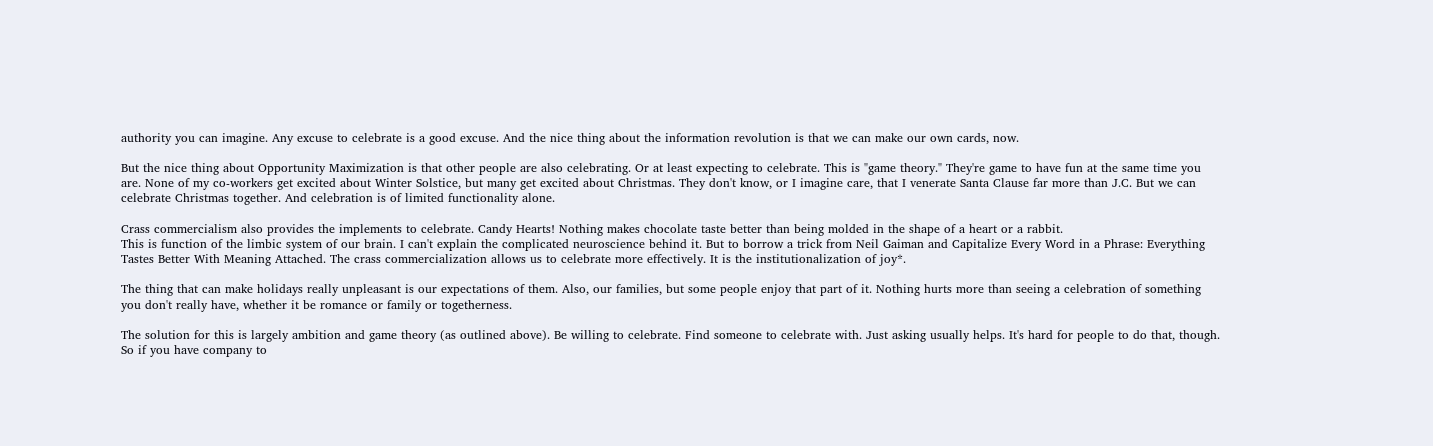authority you can imagine. Any excuse to celebrate is a good excuse. And the nice thing about the information revolution is that we can make our own cards, now.

But the nice thing about Opportunity Maximization is that other people are also celebrating. Or at least expecting to celebrate. This is "game theory." They're game to have fun at the same time you are. None of my co-workers get excited about Winter Solstice, but many get excited about Christmas. They don't know, or I imagine care, that I venerate Santa Clause far more than J.C. But we can celebrate Christmas together. And celebration is of limited functionality alone.

Crass commercialism also provides the implements to celebrate. Candy Hearts! Nothing makes chocolate taste better than being molded in the shape of a heart or a rabbit.
This is function of the limbic system of our brain. I can't explain the complicated neuroscience behind it. But to borrow a trick from Neil Gaiman and Capitalize Every Word in a Phrase: Everything Tastes Better With Meaning Attached. The crass commercialization allows us to celebrate more effectively. It is the institutionalization of joy*.

The thing that can make holidays really unpleasant is our expectations of them. Also, our families, but some people enjoy that part of it. Nothing hurts more than seeing a celebration of something you don't really have, whether it be romance or family or togetherness.

The solution for this is largely ambition and game theory (as outlined above). Be willing to celebrate. Find someone to celebrate with. Just asking usually helps. It's hard for people to do that, though. So if you have company to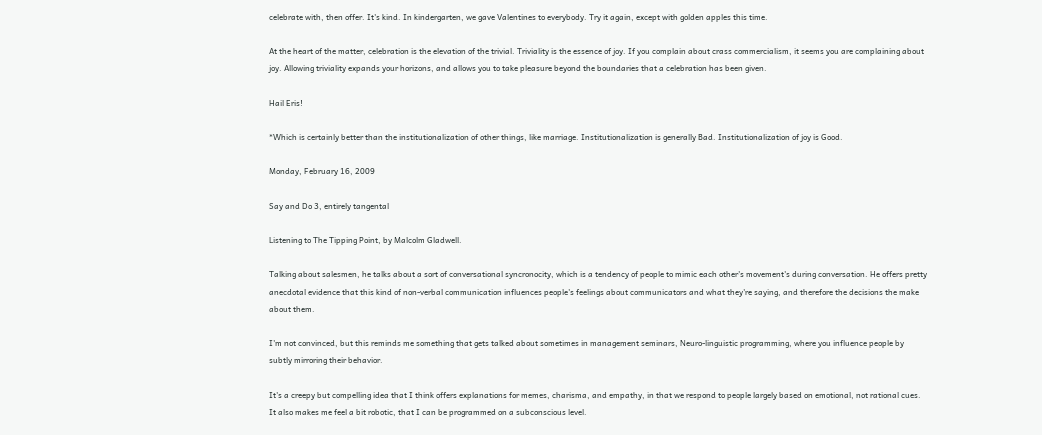celebrate with, then offer. It's kind. In kindergarten, we gave Valentines to everybody. Try it again, except with golden apples this time.

At the heart of the matter, celebration is the elevation of the trivial. Triviality is the essence of joy. If you complain about crass commercialism, it seems you are complaining about joy. Allowing triviality expands your horizons, and allows you to take pleasure beyond the boundaries that a celebration has been given.

Hail Eris!

*Which is certainly better than the institutionalization of other things, like marriage. Institutionalization is generally Bad. Institutionalization of joy is Good.

Monday, February 16, 2009

Say and Do 3, entirely tangental

Listening to The Tipping Point, by Malcolm Gladwell.

Talking about salesmen, he talks about a sort of conversational syncronocity, which is a tendency of people to mimic each other's movement's during conversation. He offers pretty anecdotal evidence that this kind of non-verbal communication influences people's feelings about communicators and what they're saying, and therefore the decisions the make about them.

I'm not convinced, but this reminds me something that gets talked about sometimes in management seminars, Neuro-linguistic programming, where you influence people by subtly mirroring their behavior.

It's a creepy but compelling idea that I think offers explanations for memes, charisma, and empathy, in that we respond to people largely based on emotional, not rational cues. It also makes me feel a bit robotic, that I can be programmed on a subconscious level.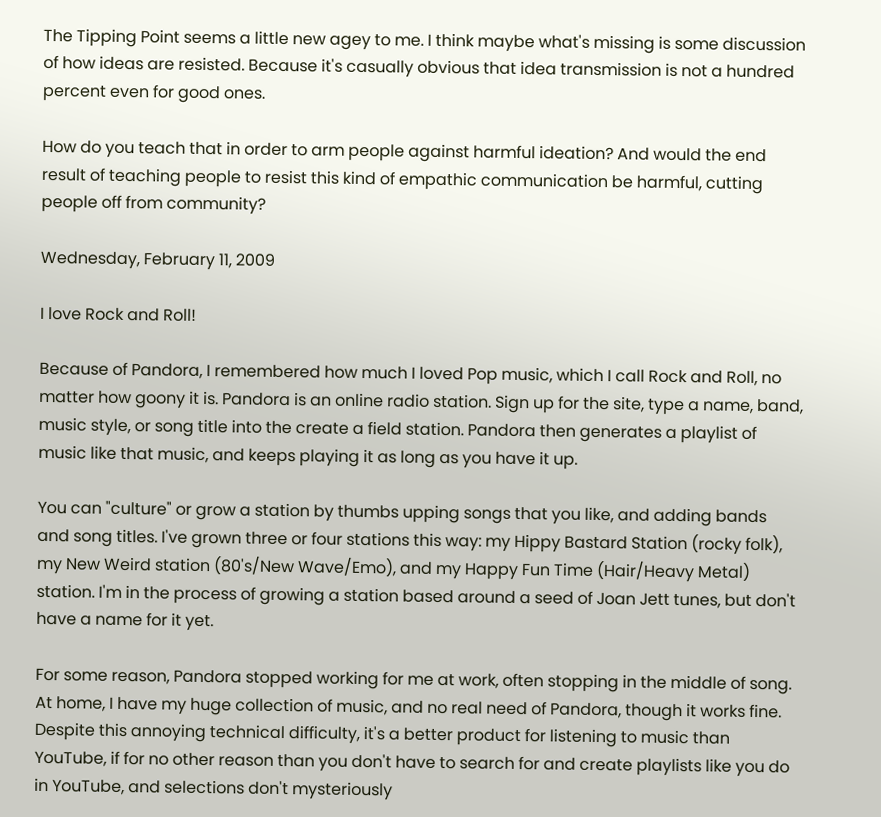The Tipping Point seems a little new agey to me. I think maybe what's missing is some discussion of how ideas are resisted. Because it's casually obvious that idea transmission is not a hundred percent even for good ones.

How do you teach that in order to arm people against harmful ideation? And would the end result of teaching people to resist this kind of empathic communication be harmful, cutting people off from community?

Wednesday, February 11, 2009

I love Rock and Roll!

Because of Pandora, I remembered how much I loved Pop music, which I call Rock and Roll, no matter how goony it is. Pandora is an online radio station. Sign up for the site, type a name, band, music style, or song title into the create a field station. Pandora then generates a playlist of music like that music, and keeps playing it as long as you have it up.

You can "culture" or grow a station by thumbs upping songs that you like, and adding bands and song titles. I've grown three or four stations this way: my Hippy Bastard Station (rocky folk), my New Weird station (80's/New Wave/Emo), and my Happy Fun Time (Hair/Heavy Metal) station. I'm in the process of growing a station based around a seed of Joan Jett tunes, but don't have a name for it yet.

For some reason, Pandora stopped working for me at work, often stopping in the middle of song. At home, I have my huge collection of music, and no real need of Pandora, though it works fine. Despite this annoying technical difficulty, it's a better product for listening to music than YouTube, if for no other reason than you don't have to search for and create playlists like you do in YouTube, and selections don't mysteriously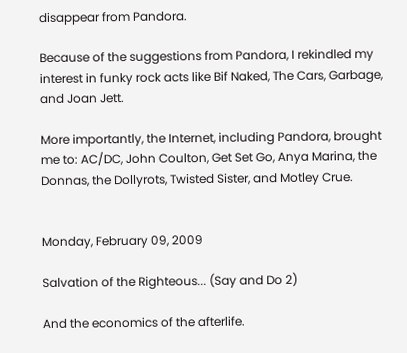disappear from Pandora.

Because of the suggestions from Pandora, I rekindled my interest in funky rock acts like Bif Naked, The Cars, Garbage, and Joan Jett.

More importantly, the Internet, including Pandora, brought me to: AC/DC, John Coulton, Get Set Go, Anya Marina, the Donnas, the Dollyrots, Twisted Sister, and Motley Crue.


Monday, February 09, 2009

Salvation of the Righteous... (Say and Do 2)

And the economics of the afterlife.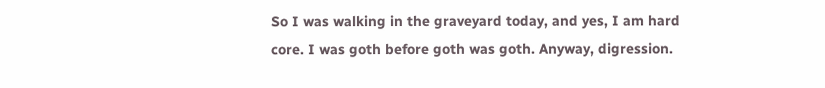So I was walking in the graveyard today, and yes, I am hard core. I was goth before goth was goth. Anyway, digression.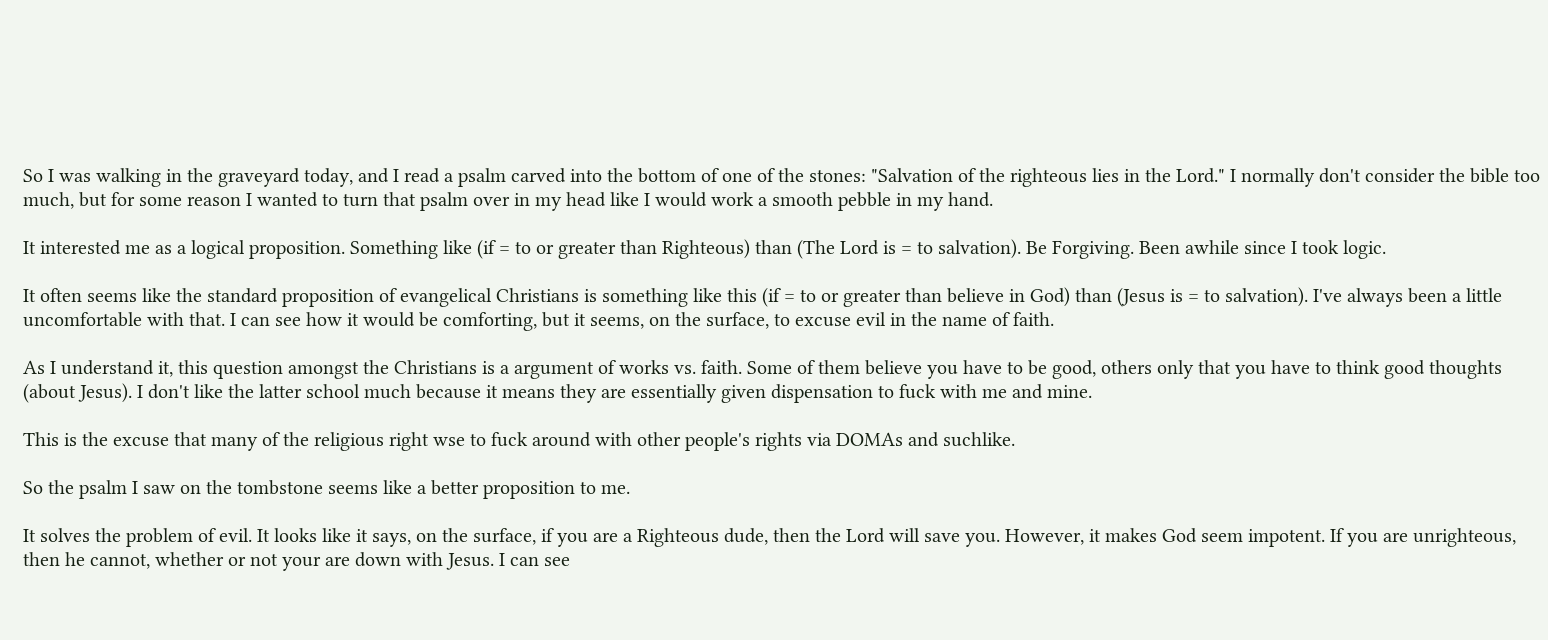So I was walking in the graveyard today, and I read a psalm carved into the bottom of one of the stones: "Salvation of the righteous lies in the Lord." I normally don't consider the bible too much, but for some reason I wanted to turn that psalm over in my head like I would work a smooth pebble in my hand.

It interested me as a logical proposition. Something like (if = to or greater than Righteous) than (The Lord is = to salvation). Be Forgiving. Been awhile since I took logic.

It often seems like the standard proposition of evangelical Christians is something like this (if = to or greater than believe in God) than (Jesus is = to salvation). I've always been a little uncomfortable with that. I can see how it would be comforting, but it seems, on the surface, to excuse evil in the name of faith.

As I understand it, this question amongst the Christians is a argument of works vs. faith. Some of them believe you have to be good, others only that you have to think good thoughts (about Jesus). I don't like the latter school much because it means they are essentially given dispensation to fuck with me and mine.

This is the excuse that many of the religious right wse to fuck around with other people's rights via DOMAs and suchlike.

So the psalm I saw on the tombstone seems like a better proposition to me.

It solves the problem of evil. It looks like it says, on the surface, if you are a Righteous dude, then the Lord will save you. However, it makes God seem impotent. If you are unrighteous, then he cannot, whether or not your are down with Jesus. I can see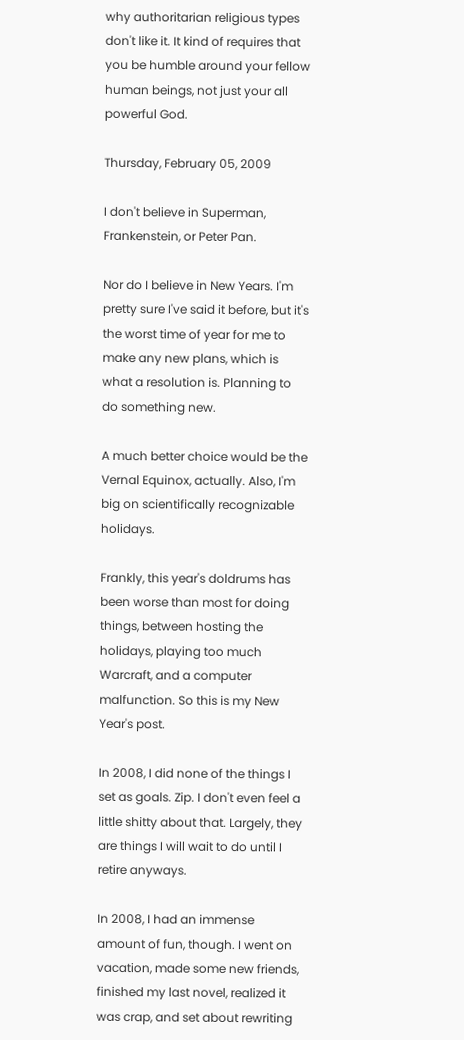why authoritarian religious types don't like it. It kind of requires that you be humble around your fellow human beings, not just your all powerful God.

Thursday, February 05, 2009

I don't believe in Superman, Frankenstein, or Peter Pan.

Nor do I believe in New Years. I'm pretty sure I've said it before, but it's the worst time of year for me to make any new plans, which is what a resolution is. Planning to do something new.

A much better choice would be the Vernal Equinox, actually. Also, I'm big on scientifically recognizable holidays.

Frankly, this year's doldrums has been worse than most for doing things, between hosting the holidays, playing too much Warcraft, and a computer malfunction. So this is my New Year's post.

In 2008, I did none of the things I set as goals. Zip. I don't even feel a little shitty about that. Largely, they are things I will wait to do until I retire anyways.

In 2008, I had an immense amount of fun, though. I went on vacation, made some new friends, finished my last novel, realized it was crap, and set about rewriting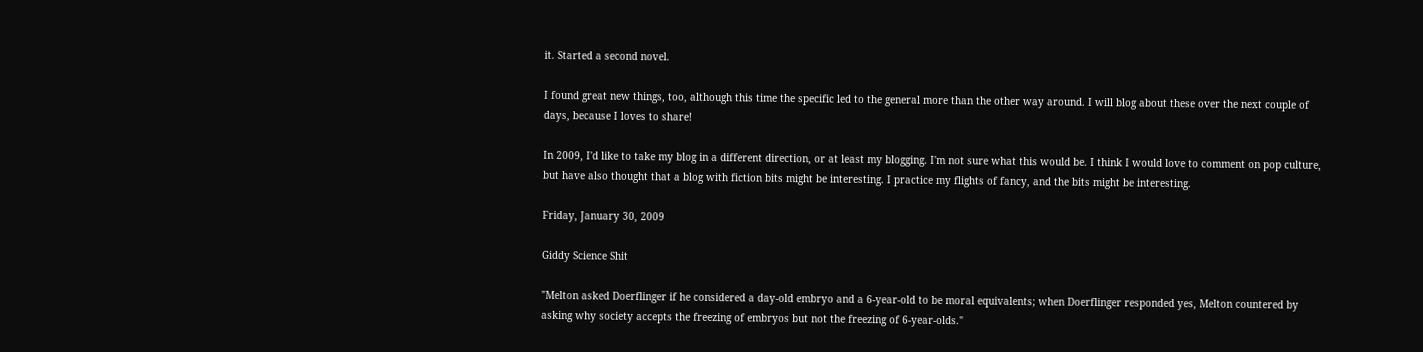it. Started a second novel.

I found great new things, too, although this time the specific led to the general more than the other way around. I will blog about these over the next couple of days, because I loves to share!

In 2009, I'd like to take my blog in a different direction, or at least my blogging. I'm not sure what this would be. I think I would love to comment on pop culture, but have also thought that a blog with fiction bits might be interesting. I practice my flights of fancy, and the bits might be interesting.

Friday, January 30, 2009

Giddy Science Shit

"Melton asked Doerflinger if he considered a day-old embryo and a 6-year-old to be moral equivalents; when Doerflinger responded yes, Melton countered by asking why society accepts the freezing of embryos but not the freezing of 6-year-olds."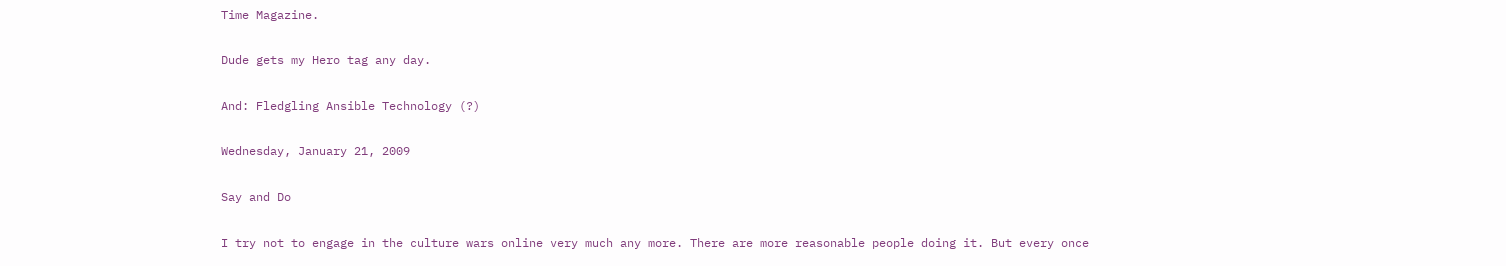Time Magazine.

Dude gets my Hero tag any day.

And: Fledgling Ansible Technology (?)

Wednesday, January 21, 2009

Say and Do

I try not to engage in the culture wars online very much any more. There are more reasonable people doing it. But every once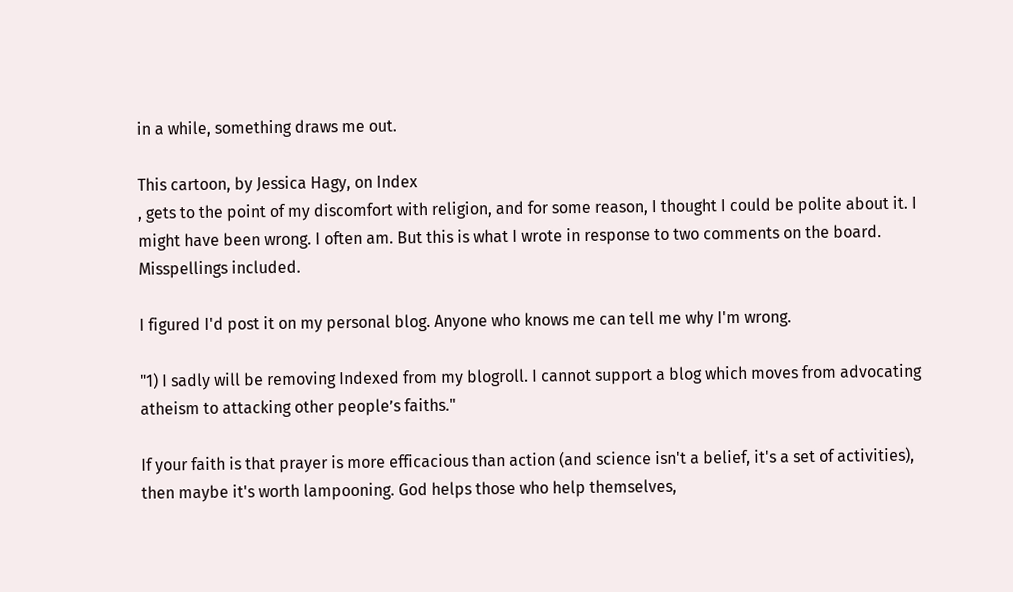in a while, something draws me out.

This cartoon, by Jessica Hagy, on Index
, gets to the point of my discomfort with religion, and for some reason, I thought I could be polite about it. I might have been wrong. I often am. But this is what I wrote in response to two comments on the board. Misspellings included.

I figured I'd post it on my personal blog. Anyone who knows me can tell me why I'm wrong.

"1) I sadly will be removing Indexed from my blogroll. I cannot support a blog which moves from advocating atheism to attacking other people’s faiths."

If your faith is that prayer is more efficacious than action (and science isn't a belief, it's a set of activities), then maybe it's worth lampooning. God helps those who help themselves,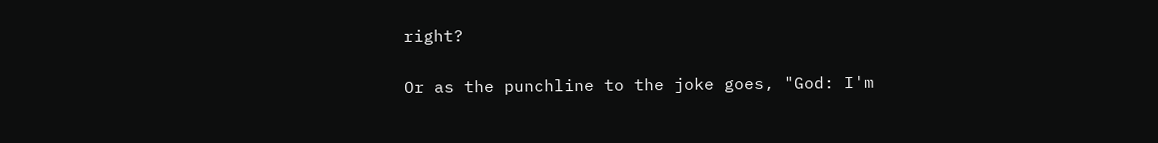right?

Or as the punchline to the joke goes, "God: I'm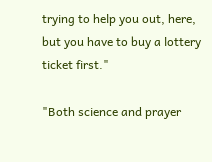trying to help you out, here, but you have to buy a lottery ticket first."

"Both science and prayer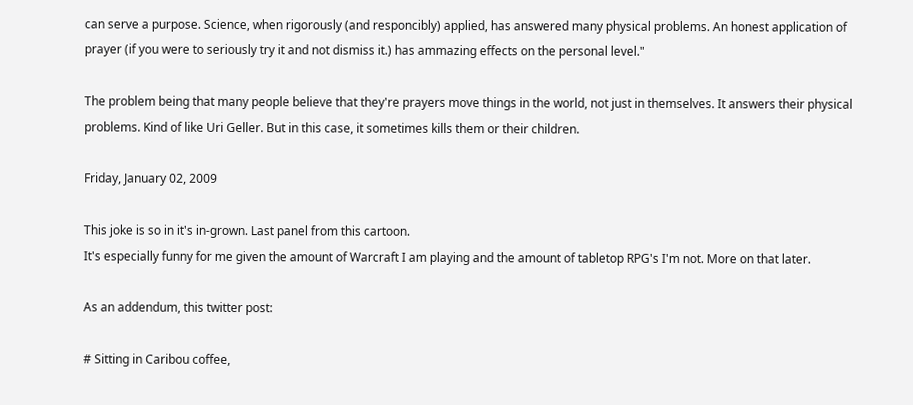can serve a purpose. Science, when rigorously (and responcibly) applied, has answered many physical problems. An honest application of prayer (if you were to seriously try it and not dismiss it.) has ammazing effects on the personal level."

The problem being that many people believe that they're prayers move things in the world, not just in themselves. It answers their physical problems. Kind of like Uri Geller. But in this case, it sometimes kills them or their children.

Friday, January 02, 2009

This joke is so in it's in-grown. Last panel from this cartoon.
It's especially funny for me given the amount of Warcraft I am playing and the amount of tabletop RPG's I'm not. More on that later.

As an addendum, this twitter post:

# Sitting in Caribou coffee,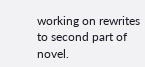working on rewrites to second part of novel.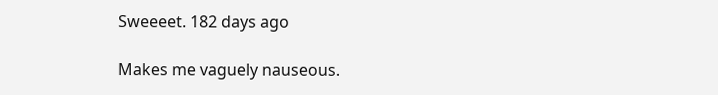Sweeeet. 182 days ago

Makes me vaguely nauseous.